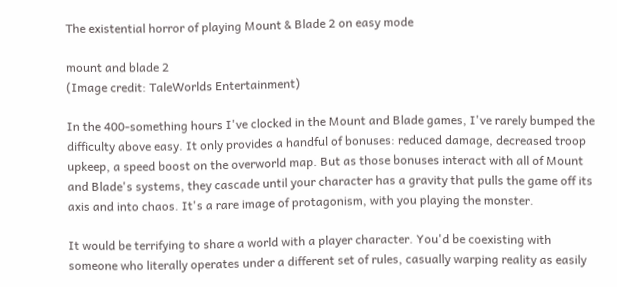The existential horror of playing Mount & Blade 2 on easy mode

mount and blade 2
(Image credit: TaleWorlds Entertainment)

In the 400-something hours I've clocked in the Mount and Blade games, I've rarely bumped the difficulty above easy. It only provides a handful of bonuses: reduced damage, decreased troop upkeep, a speed boost on the overworld map. But as those bonuses interact with all of Mount and Blade's systems, they cascade until your character has a gravity that pulls the game off its axis and into chaos. It's a rare image of protagonism, with you playing the monster.

It would be terrifying to share a world with a player character. You'd be coexisting with someone who literally operates under a different set of rules, casually warping reality as easily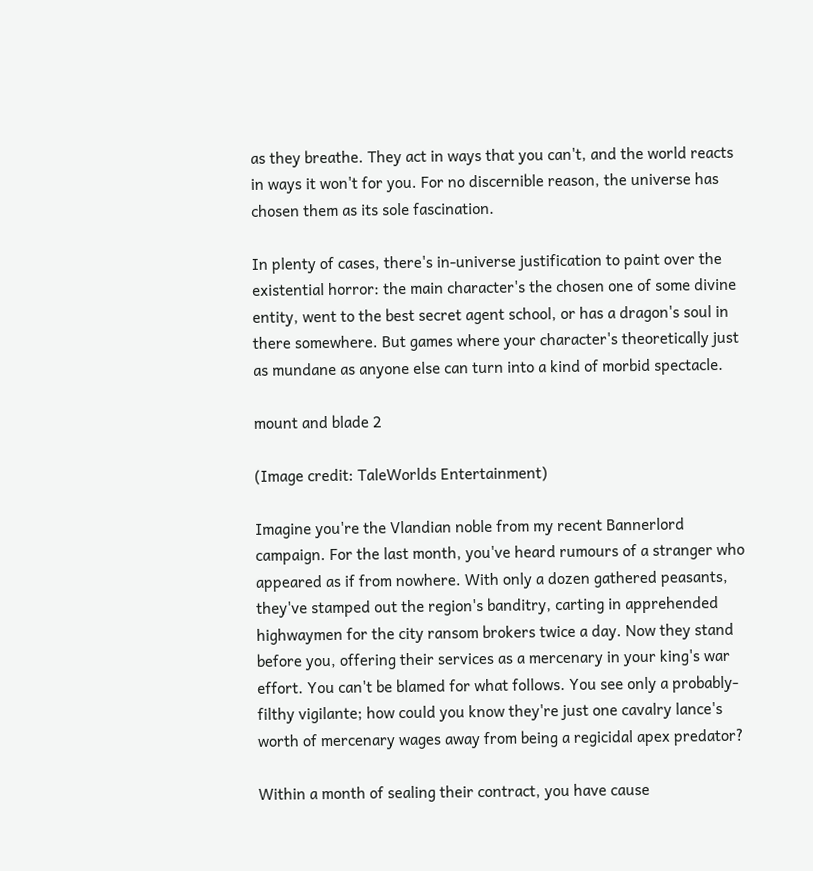as they breathe. They act in ways that you can't, and the world reacts in ways it won't for you. For no discernible reason, the universe has chosen them as its sole fascination.

In plenty of cases, there's in-universe justification to paint over the existential horror: the main character's the chosen one of some divine entity, went to the best secret agent school, or has a dragon's soul in there somewhere. But games where your character's theoretically just as mundane as anyone else can turn into a kind of morbid spectacle.

mount and blade 2

(Image credit: TaleWorlds Entertainment)

Imagine you're the Vlandian noble from my recent Bannerlord campaign. For the last month, you've heard rumours of a stranger who appeared as if from nowhere. With only a dozen gathered peasants, they've stamped out the region's banditry, carting in apprehended highwaymen for the city ransom brokers twice a day. Now they stand before you, offering their services as a mercenary in your king's war effort. You can't be blamed for what follows. You see only a probably-filthy vigilante; how could you know they're just one cavalry lance's worth of mercenary wages away from being a regicidal apex predator?

Within a month of sealing their contract, you have cause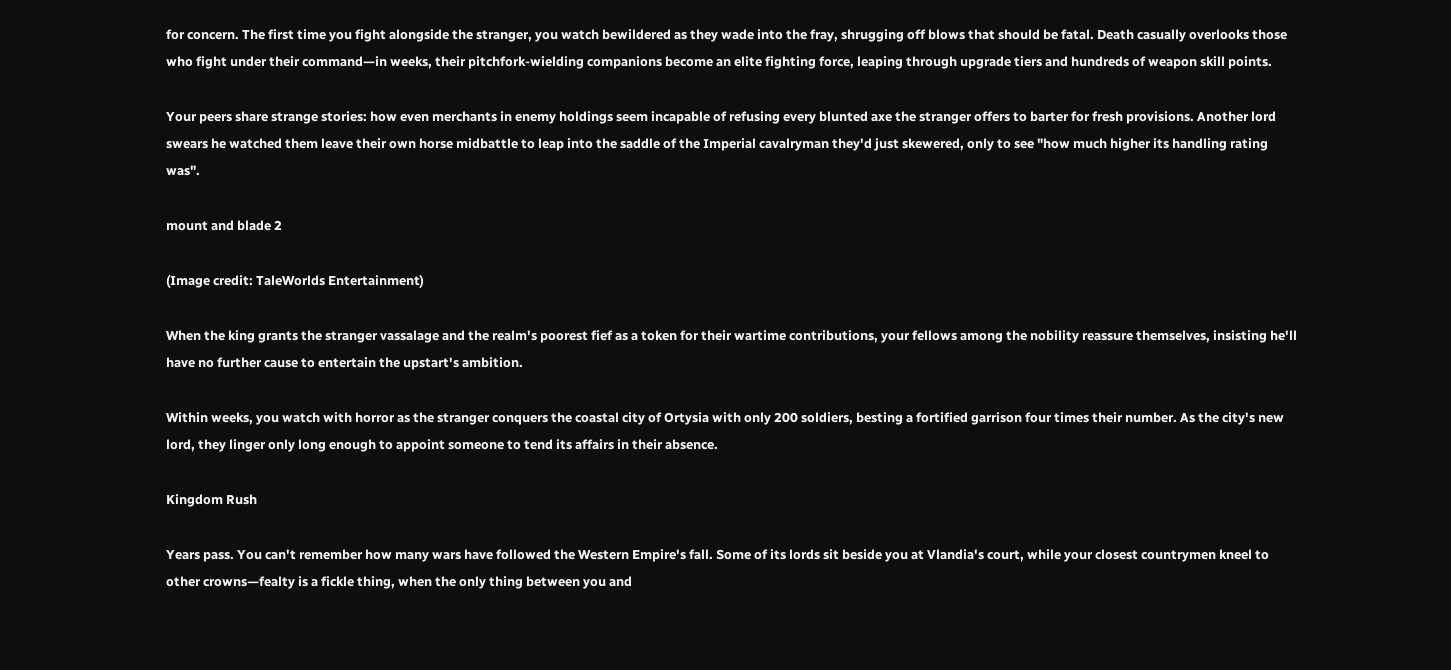for concern. The first time you fight alongside the stranger, you watch bewildered as they wade into the fray, shrugging off blows that should be fatal. Death casually overlooks those who fight under their command—in weeks, their pitchfork-wielding companions become an elite fighting force, leaping through upgrade tiers and hundreds of weapon skill points.

Your peers share strange stories: how even merchants in enemy holdings seem incapable of refusing every blunted axe the stranger offers to barter for fresh provisions. Another lord swears he watched them leave their own horse midbattle to leap into the saddle of the Imperial cavalryman they'd just skewered, only to see "how much higher its handling rating was".

mount and blade 2

(Image credit: TaleWorlds Entertainment)

When the king grants the stranger vassalage and the realm's poorest fief as a token for their wartime contributions, your fellows among the nobility reassure themselves, insisting he'll have no further cause to entertain the upstart's ambition.

Within weeks, you watch with horror as the stranger conquers the coastal city of Ortysia with only 200 soldiers, besting a fortified garrison four times their number. As the city's new lord, they linger only long enough to appoint someone to tend its affairs in their absence.

Kingdom Rush

Years pass. You can't remember how many wars have followed the Western Empire's fall. Some of its lords sit beside you at Vlandia's court, while your closest countrymen kneel to other crowns—fealty is a fickle thing, when the only thing between you and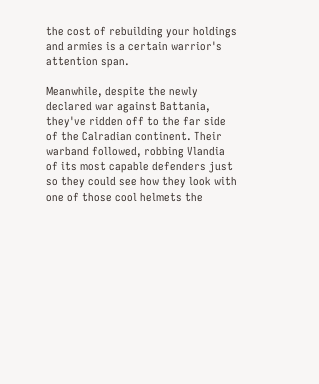the cost of rebuilding your holdings and armies is a certain warrior's attention span.

Meanwhile, despite the newly declared war against Battania, they've ridden off to the far side of the Calradian continent. Their warband followed, robbing Vlandia of its most capable defenders just so they could see how they look with one of those cool helmets the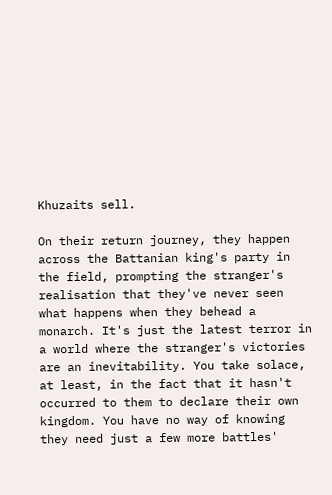Khuzaits sell.

On their return journey, they happen across the Battanian king's party in the field, prompting the stranger's realisation that they've never seen what happens when they behead a monarch. It's just the latest terror in a world where the stranger's victories are an inevitability. You take solace, at least, in the fact that it hasn't occurred to them to declare their own kingdom. You have no way of knowing they need just a few more battles'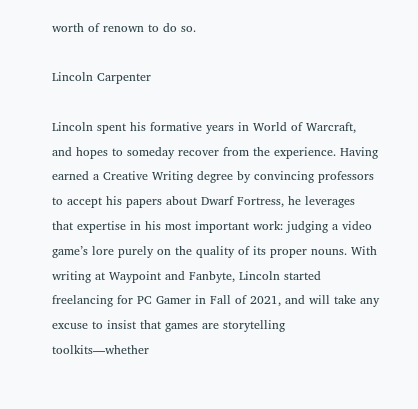worth of renown to do so.

Lincoln Carpenter

Lincoln spent his formative years in World of Warcraft, and hopes to someday recover from the experience. Having earned a Creative Writing degree by convincing professors to accept his papers about Dwarf Fortress, he leverages that expertise in his most important work: judging a video game’s lore purely on the quality of its proper nouns. With writing at Waypoint and Fanbyte, Lincoln started freelancing for PC Gamer in Fall of 2021, and will take any excuse to insist that games are storytelling toolkits—whether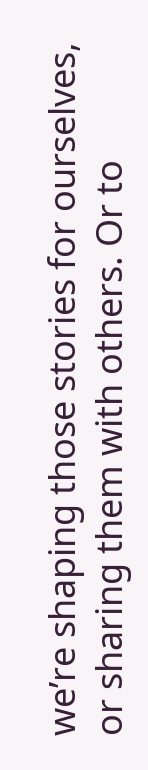we’re shaping those stories for ourselves, or sharing them with others. Or to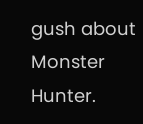gush about Monster Hunter.